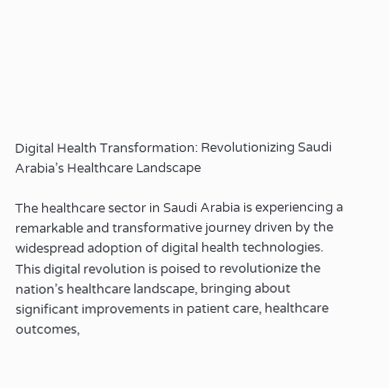Digital Health Transformation: Revolutionizing Saudi Arabia’s Healthcare Landscape

The healthcare sector in Saudi Arabia is experiencing a remarkable and transformative journey driven by the widespread adoption of digital health technologies. This digital revolution is poised to revolutionize the nation’s healthcare landscape, bringing about significant improvements in patient care, healthcare outcomes,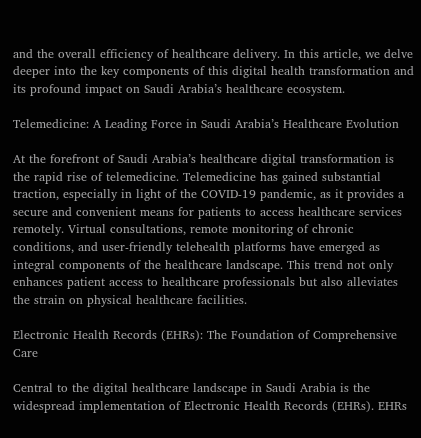and the overall efficiency of healthcare delivery. In this article, we delve deeper into the key components of this digital health transformation and its profound impact on Saudi Arabia’s healthcare ecosystem.

Telemedicine: A Leading Force in Saudi Arabia’s Healthcare Evolution

At the forefront of Saudi Arabia’s healthcare digital transformation is the rapid rise of telemedicine. Telemedicine has gained substantial traction, especially in light of the COVID-19 pandemic, as it provides a secure and convenient means for patients to access healthcare services remotely. Virtual consultations, remote monitoring of chronic conditions, and user-friendly telehealth platforms have emerged as integral components of the healthcare landscape. This trend not only enhances patient access to healthcare professionals but also alleviates the strain on physical healthcare facilities.

Electronic Health Records (EHRs): The Foundation of Comprehensive Care

Central to the digital healthcare landscape in Saudi Arabia is the widespread implementation of Electronic Health Records (EHRs). EHRs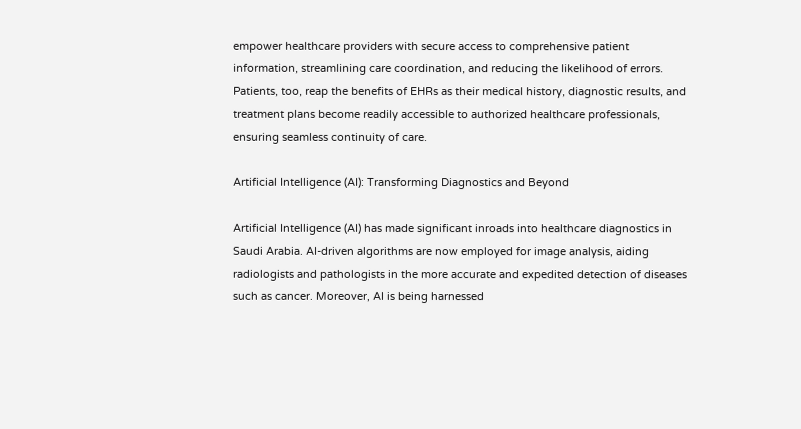empower healthcare providers with secure access to comprehensive patient information, streamlining care coordination, and reducing the likelihood of errors. Patients, too, reap the benefits of EHRs as their medical history, diagnostic results, and treatment plans become readily accessible to authorized healthcare professionals, ensuring seamless continuity of care.

Artificial Intelligence (AI): Transforming Diagnostics and Beyond

Artificial Intelligence (AI) has made significant inroads into healthcare diagnostics in Saudi Arabia. AI-driven algorithms are now employed for image analysis, aiding radiologists and pathologists in the more accurate and expedited detection of diseases such as cancer. Moreover, AI is being harnessed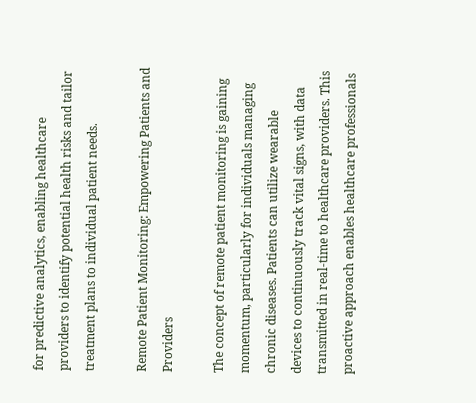for predictive analytics, enabling healthcare providers to identify potential health risks and tailor treatment plans to individual patient needs.

Remote Patient Monitoring: Empowering Patients and Providers

The concept of remote patient monitoring is gaining momentum, particularly for individuals managing chronic diseases. Patients can utilize wearable devices to continuously track vital signs, with data transmitted in real-time to healthcare providers. This proactive approach enables healthcare professionals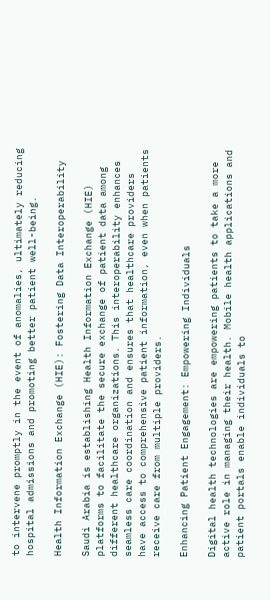to intervene promptly in the event of anomalies, ultimately reducing hospital admissions and promoting better patient well-being.

Health Information Exchange (HIE): Fostering Data Interoperability

Saudi Arabia is establishing Health Information Exchange (HIE) platforms to facilitate the secure exchange of patient data among different healthcare organizations. This interoperability enhances seamless care coordination and ensures that healthcare providers have access to comprehensive patient information, even when patients receive care from multiple providers.

Enhancing Patient Engagement: Empowering Individuals

Digital health technologies are empowering patients to take a more active role in managing their health. Mobile health applications and patient portals enable individuals to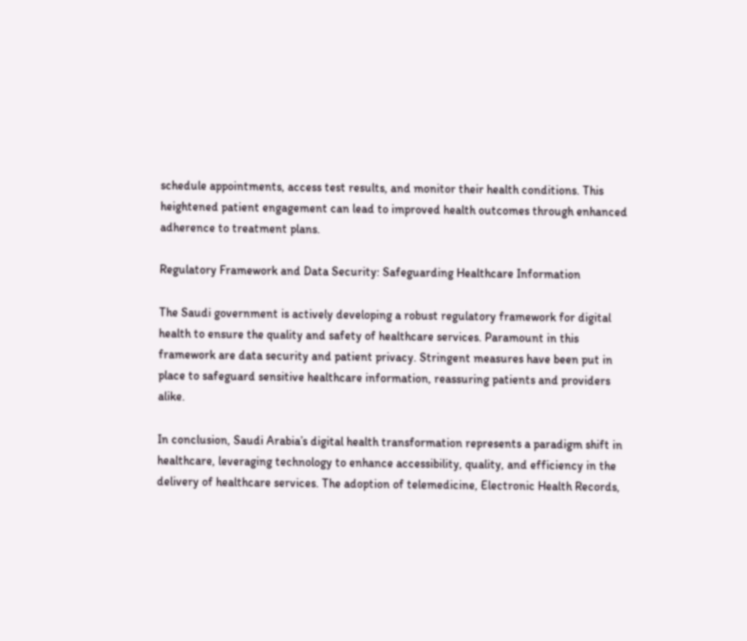schedule appointments, access test results, and monitor their health conditions. This heightened patient engagement can lead to improved health outcomes through enhanced adherence to treatment plans.

Regulatory Framework and Data Security: Safeguarding Healthcare Information

The Saudi government is actively developing a robust regulatory framework for digital health to ensure the quality and safety of healthcare services. Paramount in this framework are data security and patient privacy. Stringent measures have been put in place to safeguard sensitive healthcare information, reassuring patients and providers alike.

In conclusion, Saudi Arabia’s digital health transformation represents a paradigm shift in healthcare, leveraging technology to enhance accessibility, quality, and efficiency in the delivery of healthcare services. The adoption of telemedicine, Electronic Health Records,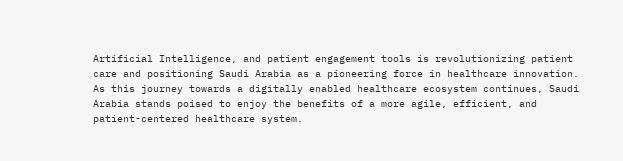Artificial Intelligence, and patient engagement tools is revolutionizing patient care and positioning Saudi Arabia as a pioneering force in healthcare innovation. As this journey towards a digitally enabled healthcare ecosystem continues, Saudi Arabia stands poised to enjoy the benefits of a more agile, efficient, and patient-centered healthcare system.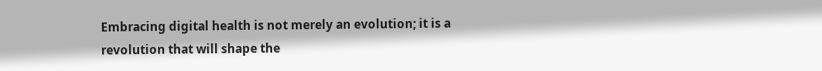Embracing digital health is not merely an evolution; it is a revolution that will shape the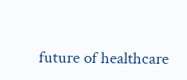future of healthcare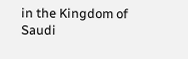in the Kingdom of Saudi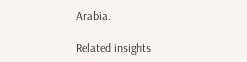Arabia.

Related insights